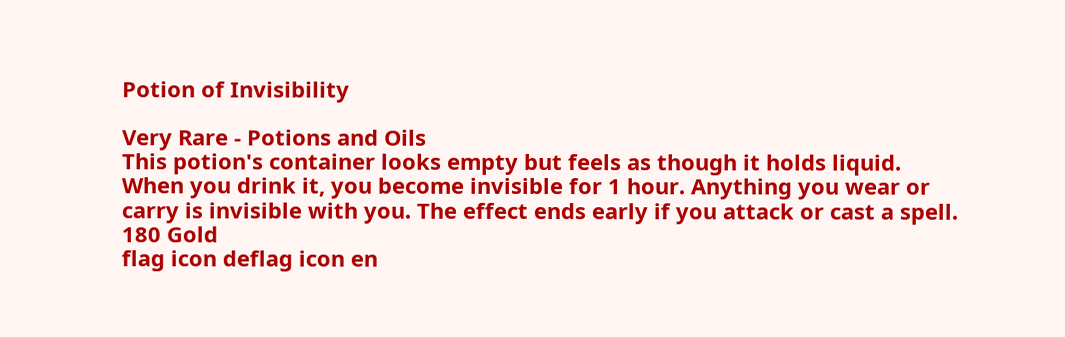Potion of Invisibility

Very Rare - Potions and Oils
This potion's container looks empty but feels as though it holds liquid. When you drink it, you become invisible for 1 hour. Anything you wear or carry is invisible with you. The effect ends early if you attack or cast a spell.
180 Gold
flag icon deflag icon en